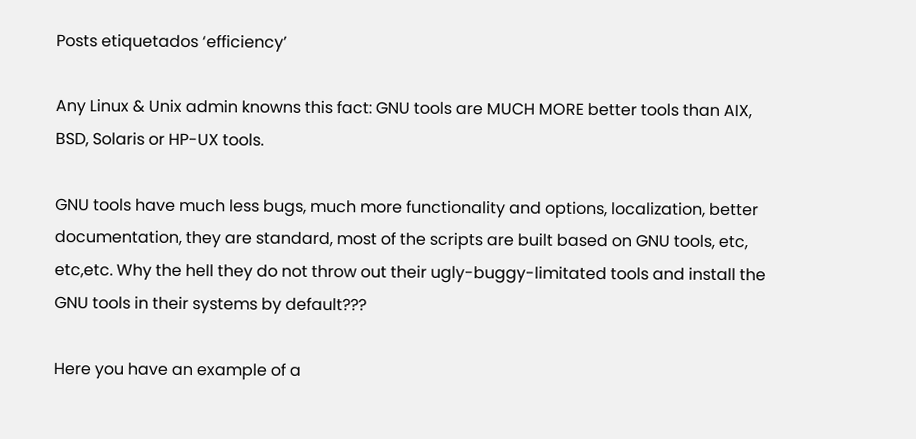Posts etiquetados ‘efficiency’

Any Linux & Unix admin knowns this fact: GNU tools are MUCH MORE better tools than AIX, BSD, Solaris or HP-UX tools.

GNU tools have much less bugs, much more functionality and options, localization, better documentation, they are standard, most of the scripts are built based on GNU tools, etc, etc,etc. Why the hell they do not throw out their ugly-buggy-limitated tools and install the GNU tools in their systems by default???

Here you have an example of a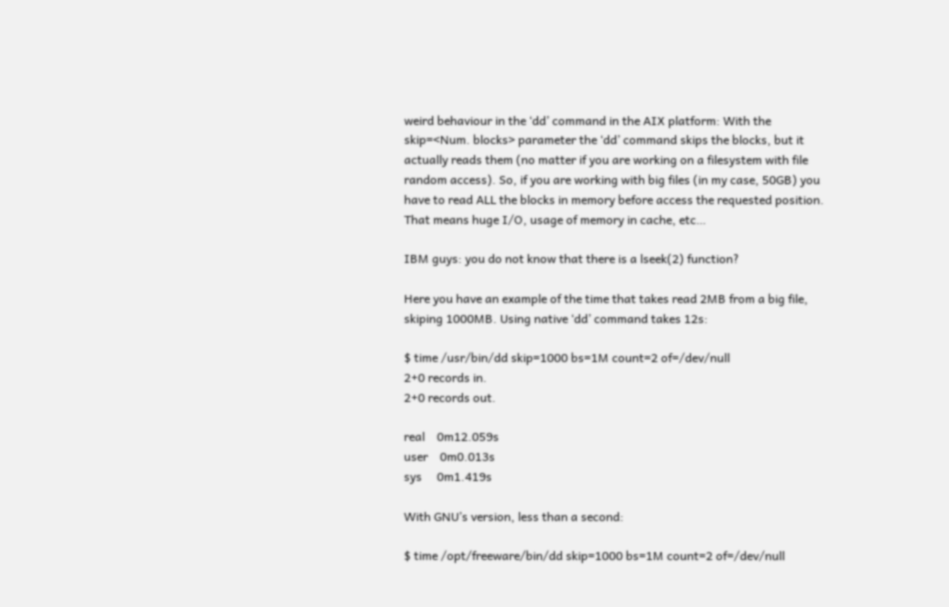weird behaviour in the ‘dd’ command in the AIX platform: With the skip=<Num. blocks> parameter the ‘dd’ command skips the blocks, but it actually reads them (no matter if you are working on a filesystem with file random access). So, if you are working with big files (in my case, 50GB) you have to read ALL the blocks in memory before access the requested position. That means huge I/O, usage of memory in cache, etc…

IBM guys: you do not know that there is a lseek(2) function?

Here you have an example of the time that takes read 2MB from a big file, skiping 1000MB. Using native ‘dd’ command takes 12s:

$ time /usr/bin/dd skip=1000 bs=1M count=2 of=/dev/null
2+0 records in.
2+0 records out.

real    0m12.059s
user    0m0.013s
sys     0m1.419s

With GNU’s version, less than a second:

$ time /opt/freeware/bin/dd skip=1000 bs=1M count=2 of=/dev/null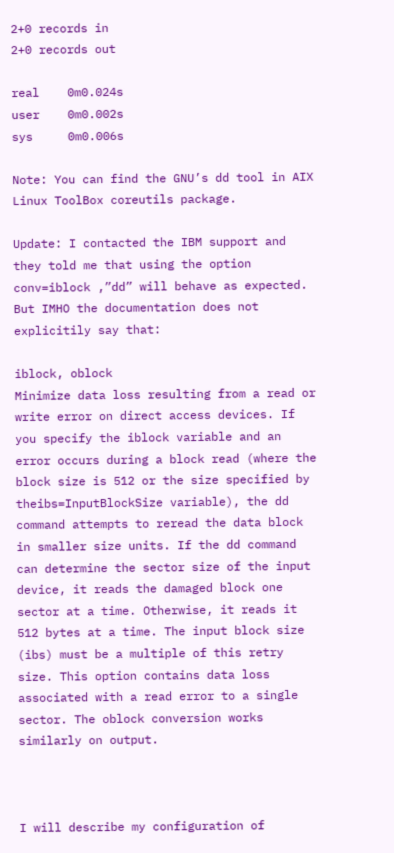2+0 records in
2+0 records out

real    0m0.024s
user    0m0.002s
sys     0m0.006s

Note: You can find the GNU’s dd tool in AIX Linux ToolBox coreutils package.

Update: I contacted the IBM support and they told me that using the option conv=iblock ,”dd” will behave as expected. But IMHO the documentation does not explicitily say that:

iblock, oblock
Minimize data loss resulting from a read or write error on direct access devices. If you specify the iblock variable and an error occurs during a block read (where the block size is 512 or the size specified by theibs=InputBlockSize variable), the dd command attempts to reread the data block in smaller size units. If the dd command can determine the sector size of the input device, it reads the damaged block one sector at a time. Otherwise, it reads it 512 bytes at a time. The input block size (ibs) must be a multiple of this retry size. This option contains data loss associated with a read error to a single sector. The oblock conversion works similarly on output.



I will describe my configuration of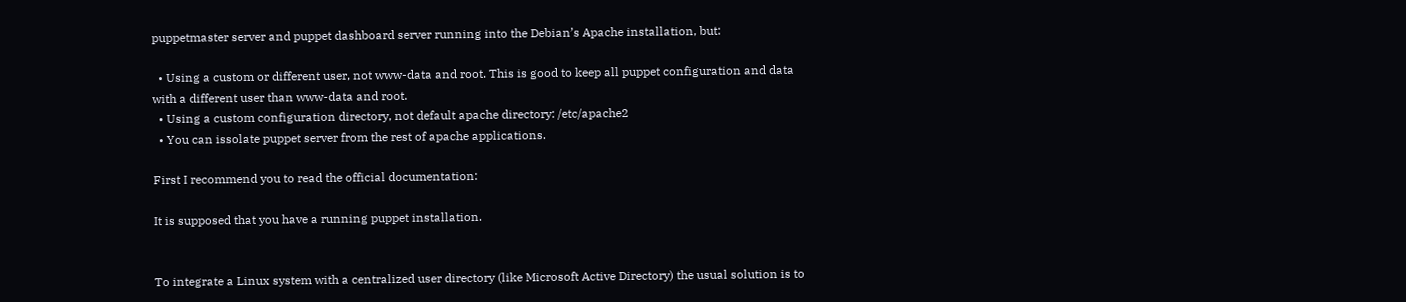puppetmaster server and puppet dashboard server running into the Debian’s Apache installation, but:

  • Using a custom or different user, not www-data and root. This is good to keep all puppet configuration and data with a different user than www-data and root.
  • Using a custom configuration directory, not default apache directory: /etc/apache2
  • You can issolate puppet server from the rest of apache applications.

First I recommend you to read the official documentation:

It is supposed that you have a running puppet installation.


To integrate a Linux system with a centralized user directory (like Microsoft Active Directory) the usual solution is to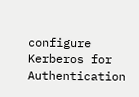configure Kerberos for Authentication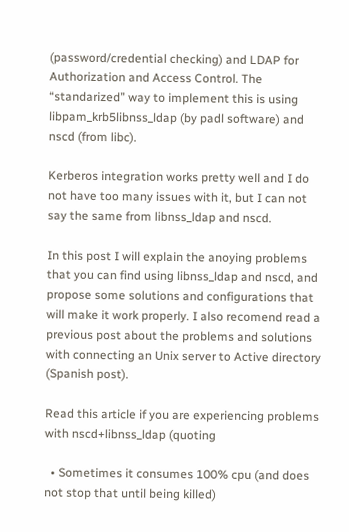(password/credential checking) and LDAP for Authorization and Access Control. The “standarized” way to implement this is using libpam_krb5libnss_ldap (by padl software) and nscd (from libc).

Kerberos integration works pretty well and I do not have too many issues with it, but I can not say the same from libnss_ldap and nscd.

In this post I will explain the anoying problems that you can find using libnss_ldap and nscd, and propose some solutions and configurations that will make it work properly. I also recomend read a previous post about the problems and solutions with connecting an Unix server to Active directory (Spanish post).

Read this article if you are experiencing problems with nscd+libnss_ldap (quoting

  • Sometimes it consumes 100% cpu (and does not stop that until being killed)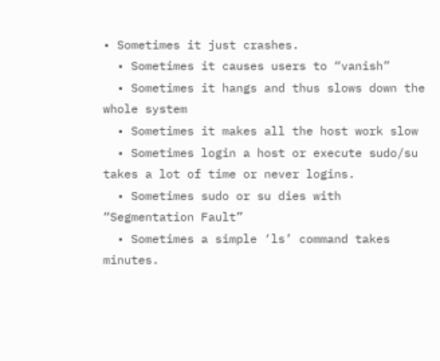• Sometimes it just crashes.
  • Sometimes it causes users to “vanish”
  • Sometimes it hangs and thus slows down the whole system
  • Sometimes it makes all the host work slow
  • Sometimes login a host or execute sudo/su takes a lot of time or never logins.
  • Sometimes sudo or su dies with “Segmentation Fault”
  • Sometimes a simple ‘ls’ command takes minutes.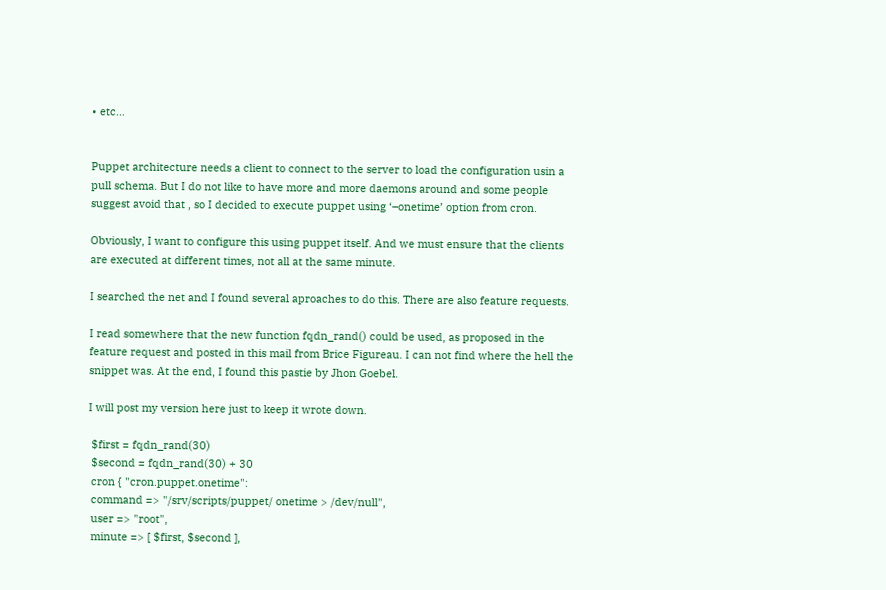• etc…


Puppet architecture needs a client to connect to the server to load the configuration usin a pull schema. But I do not like to have more and more daemons around and some people suggest avoid that , so I decided to execute puppet using ‘–onetime’ option from cron.

Obviously, I want to configure this using puppet itself. And we must ensure that the clients are executed at different times, not all at the same minute.

I searched the net and I found several aproaches to do this. There are also feature requests.

I read somewhere that the new function fqdn_rand() could be used, as proposed in the feature request and posted in this mail from Brice Figureau. I can not find where the hell the snippet was. At the end, I found this pastie by Jhon Goebel.

I will post my version here just to keep it wrote down.

 $first = fqdn_rand(30)
 $second = fqdn_rand(30) + 30
 cron { "cron.puppet.onetime":
 command => "/srv/scripts/puppet/ onetime > /dev/null",
 user => "root",
 minute => [ $first, $second ],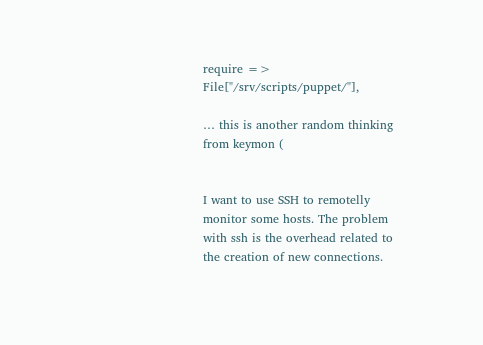require => File["/srv/scripts/puppet/"],

… this is another random thinking from keymon (


I want to use SSH to remotelly monitor some hosts. The problem with ssh is the overhead related to the creation of new connections.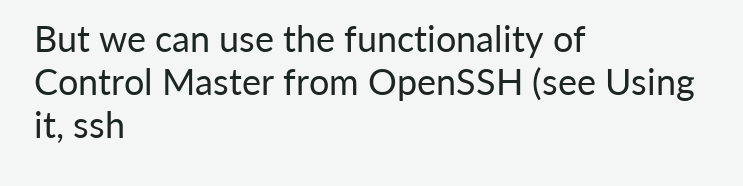But we can use the functionality of Control Master from OpenSSH (see Using it, ssh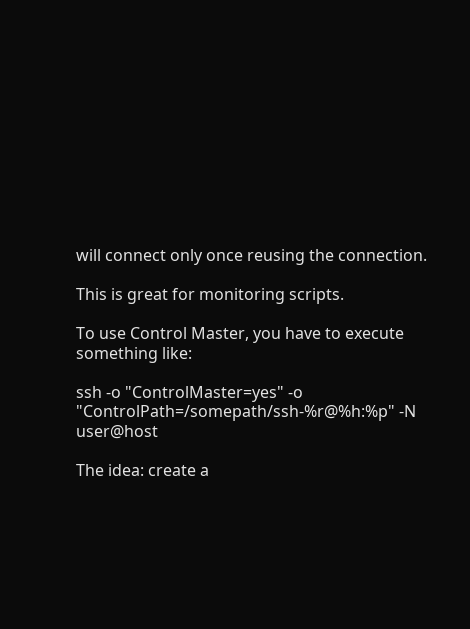will connect only once reusing the connection.

This is great for monitoring scripts.

To use Control Master, you have to execute something like:

ssh -o "ControlMaster=yes" -o "ControlPath=/somepath/ssh-%r@%h:%p" -N user@host

The idea: create a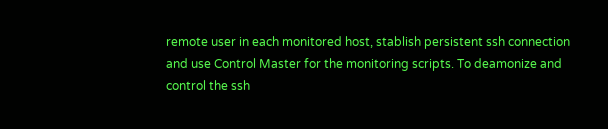remote user in each monitored host, stablish persistent ssh connection and use Control Master for the monitoring scripts. To deamonize and control the ssh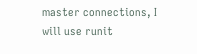master connections, I will use runit